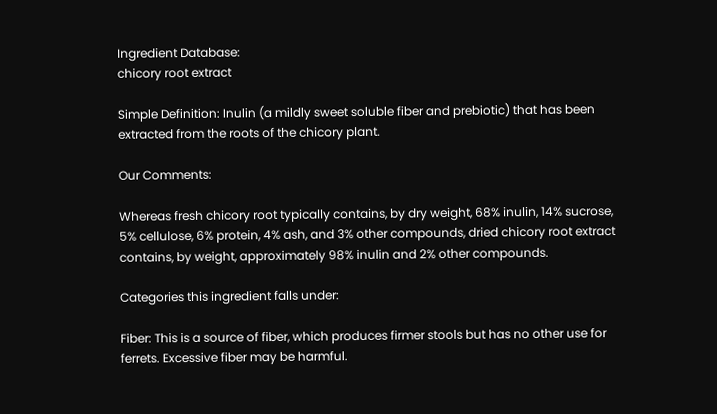Ingredient Database:
chicory root extract

Simple Definition: Inulin (a mildly sweet soluble fiber and prebiotic) that has been extracted from the roots of the chicory plant.

Our Comments:

Whereas fresh chicory root typically contains, by dry weight, 68% inulin, 14% sucrose, 5% cellulose, 6% protein, 4% ash, and 3% other compounds, dried chicory root extract contains, by weight, approximately 98% inulin and 2% other compounds.

Categories this ingredient falls under:

Fiber: This is a source of fiber, which produces firmer stools but has no other use for ferrets. Excessive fiber may be harmful.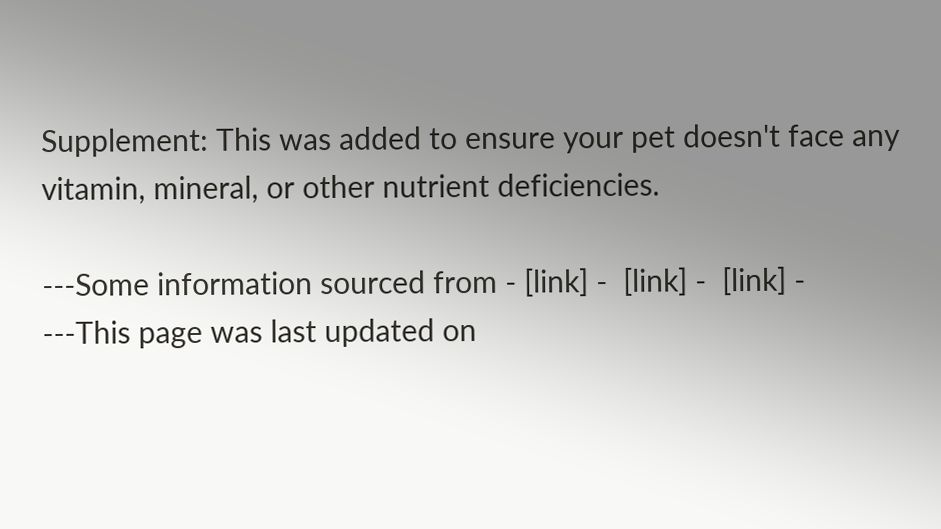Supplement: This was added to ensure your pet doesn't face any vitamin, mineral, or other nutrient deficiencies.

---Some information sourced from - [link] -  [link] -  [link] -
---This page was last updated on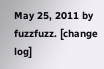May 25, 2011 by fuzzfuzz. [change log]